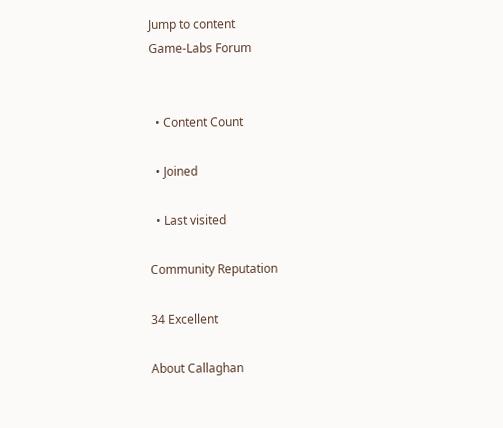Jump to content
Game-Labs Forum


  • Content Count

  • Joined

  • Last visited

Community Reputation

34 Excellent

About Callaghan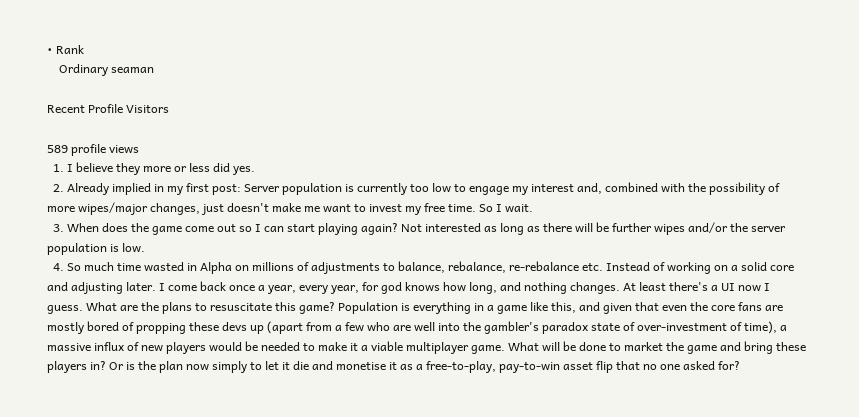• Rank
    Ordinary seaman

Recent Profile Visitors

589 profile views
  1. I believe they more or less did yes.
  2. Already implied in my first post: Server population is currently too low to engage my interest and, combined with the possibility of more wipes/major changes, just doesn't make me want to invest my free time. So I wait.
  3. When does the game come out so I can start playing again? Not interested as long as there will be further wipes and/or the server population is low.
  4. So much time wasted in Alpha on millions of adjustments to balance, rebalance, re-rebalance etc. Instead of working on a solid core and adjusting later. I come back once a year, every year, for god knows how long, and nothing changes. At least there's a UI now I guess. What are the plans to resuscitate this game? Population is everything in a game like this, and given that even the core fans are mostly bored of propping these devs up (apart from a few who are well into the gambler's paradox state of over-investment of time), a massive influx of new players would be needed to make it a viable multiplayer game. What will be done to market the game and bring these players in? Or is the plan now simply to let it die and monetise it as a free-to-play, pay-to-win asset flip that no one asked for?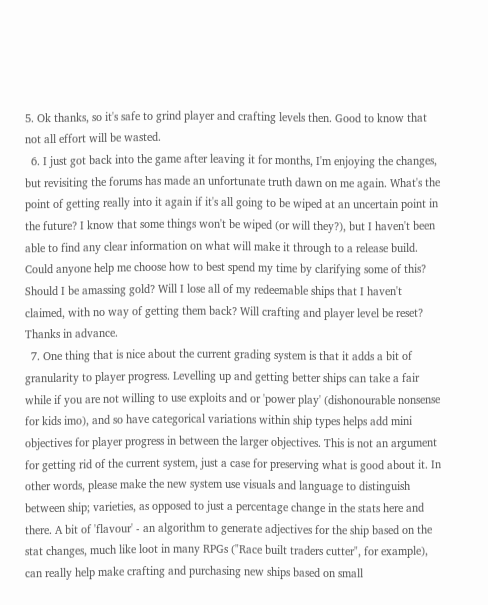5. Ok thanks, so it's safe to grind player and crafting levels then. Good to know that not all effort will be wasted.
  6. I just got back into the game after leaving it for months, I'm enjoying the changes, but revisiting the forums has made an unfortunate truth dawn on me again. What's the point of getting really into it again if it's all going to be wiped at an uncertain point in the future? I know that some things won't be wiped (or will they?), but I haven't been able to find any clear information on what will make it through to a release build. Could anyone help me choose how to best spend my time by clarifying some of this? Should I be amassing gold? Will I lose all of my redeemable ships that I haven't claimed, with no way of getting them back? Will crafting and player level be reset? Thanks in advance.
  7. One thing that is nice about the current grading system is that it adds a bit of granularity to player progress. Levelling up and getting better ships can take a fair while if you are not willing to use exploits and or 'power play' (dishonourable nonsense for kids imo), and so have categorical variations within ship types helps add mini objectives for player progress in between the larger objectives. This is not an argument for getting rid of the current system, just a case for preserving what is good about it. In other words, please make the new system use visuals and language to distinguish between ship; varieties, as opposed to just a percentage change in the stats here and there. A bit of 'flavour' - an algorithm to generate adjectives for the ship based on the stat changes, much like loot in many RPGs ("Race built traders cutter", for example), can really help make crafting and purchasing new ships based on small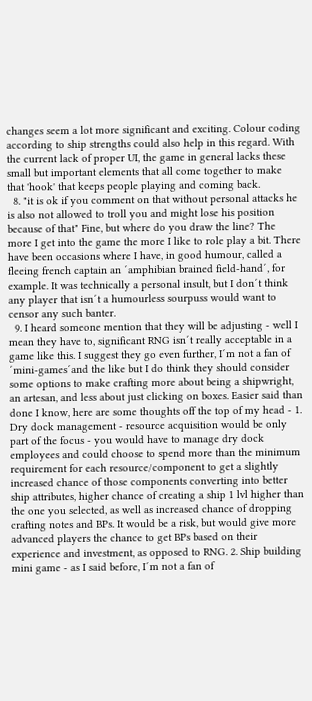changes seem a lot more significant and exciting. Colour coding according to ship strengths could also help in this regard. With the current lack of proper UI, the game in general lacks these small but important elements that all come together to make that 'hook' that keeps people playing and coming back.
  8. "it is ok if you comment on that without personal attacks he is also not allowed to troll you and might lose his position because of that" Fine, but where do you draw the line? The more I get into the game the more I like to role play a bit. There have been occasions where I have, in good humour, called a fleeing french captain an ´amphibian brained field-hand´, for example. It was technically a personal insult, but I don´t think any player that isn´t a humourless sourpuss would want to censor any such banter.
  9. I heard someone mention that they will be adjusting - well I mean they have to, significant RNG isn´t really acceptable in a game like this. I suggest they go even further, I´m not a fan of ´mini-games´and the like but I do think they should consider some options to make crafting more about being a shipwright, an artesan, and less about just clicking on boxes. Easier said than done I know, here are some thoughts off the top of my head - 1. Dry dock management - resource acquisition would be only part of the focus - you would have to manage dry dock employees and could choose to spend more than the minimum requirement for each resource/component to get a slightly increased chance of those components converting into better ship attributes, higher chance of creating a ship 1 lvl higher than the one you selected, as well as increased chance of dropping crafting notes and BPs. It would be a risk, but would give more advanced players the chance to get BPs based on their experience and investment, as opposed to RNG. 2. Ship building mini game - as I said before, I´m not a fan of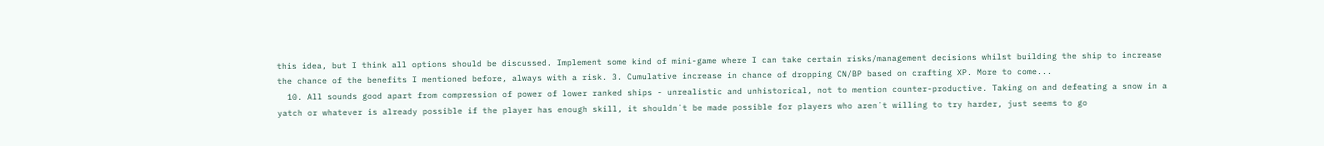this idea, but I think all options should be discussed. Implement some kind of mini-game where I can take certain risks/management decisions whilst building the ship to increase the chance of the benefits I mentioned before, always with a risk. 3. Cumulative increase in chance of dropping CN/BP based on crafting XP. More to come...
  10. All sounds good apart from compression of power of lower ranked ships - unrealistic and unhistorical, not to mention counter-productive. Taking on and defeating a snow in a yatch or whatever is already possible if the player has enough skill, it shouldn´t be made possible for players who aren´t willing to try harder, just seems to go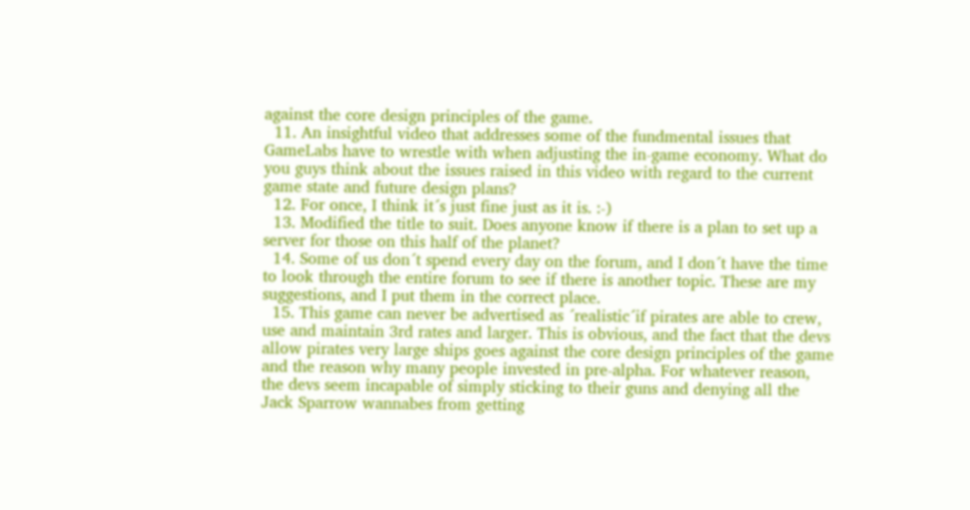against the core design principles of the game.
  11. An insightful video that addresses some of the fundmental issues that GameLabs have to wrestle with when adjusting the in-game economy. What do you guys think about the issues raised in this video with regard to the current game state and future design plans?
  12. For once, I think it´s just fine just as it is. :-)
  13. Modified the title to suit. Does anyone know if there is a plan to set up a server for those on this half of the planet?
  14. Some of us don´t spend every day on the forum, and I don´t have the time to look through the entire forum to see if there is another topic. These are my suggestions, and I put them in the correct place.
  15. This game can never be advertised as ´realistic´if pirates are able to crew, use and maintain 3rd rates and larger. This is obvious, and the fact that the devs allow pirates very large ships goes against the core design principles of the game and the reason why many people invested in pre-alpha. For whatever reason, the devs seem incapable of simply sticking to their guns and denying all the Jack Sparrow wannabes from getting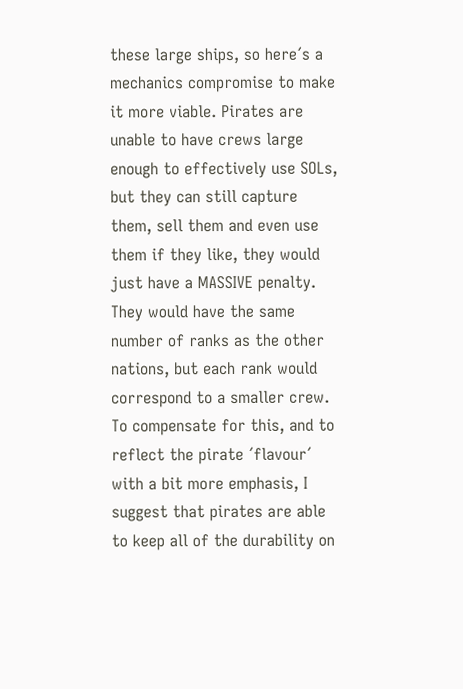these large ships, so here´s a mechanics compromise to make it more viable. Pirates are unable to have crews large enough to effectively use SOLs, but they can still capture them, sell them and even use them if they like, they would just have a MASSIVE penalty. They would have the same number of ranks as the other nations, but each rank would correspond to a smaller crew. To compensate for this, and to reflect the pirate ´flavour´ with a bit more emphasis, I suggest that pirates are able to keep all of the durability on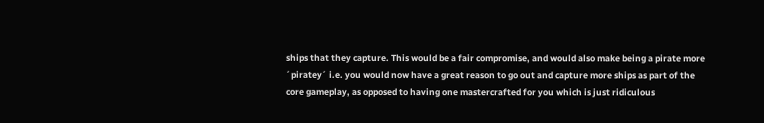ships that they capture. This would be a fair compromise, and would also make being a pirate more ´piratey´ i.e. you would now have a great reason to go out and capture more ships as part of the core gameplay, as opposed to having one mastercrafted for you which is just ridiculous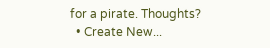for a pirate. Thoughts?
  • Create New...